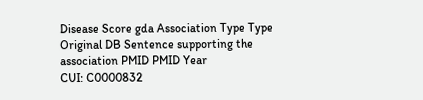Disease Score gda Association Type Type Original DB Sentence supporting the association PMID PMID Year
CUI: C0000832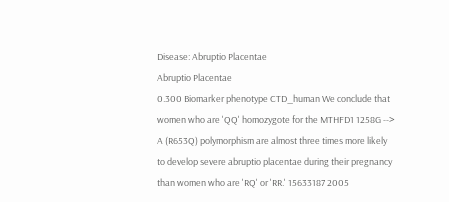Disease: Abruptio Placentae
Abruptio Placentae
0.300 Biomarker phenotype CTD_human We conclude that women who are 'QQ' homozygote for the MTHFD1 1258G --> A (R653Q) polymorphism are almost three times more likely to develop severe abruptio placentae during their pregnancy than women who are 'RQ' or 'RR.' 15633187 2005